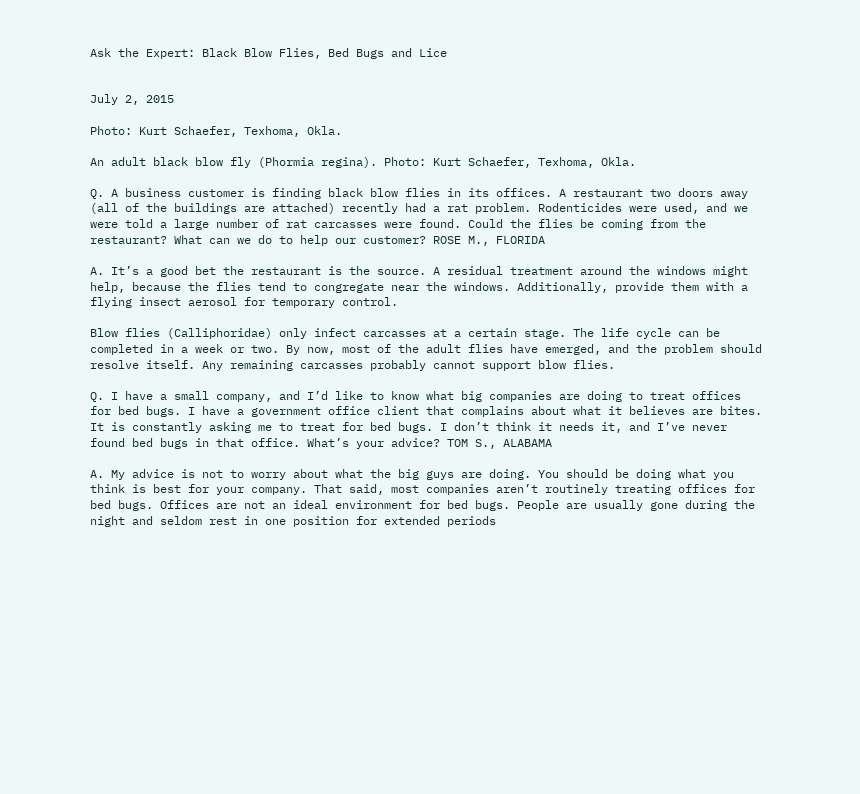Ask the Expert: Black Blow Flies, Bed Bugs and Lice


July 2, 2015

Photo: Kurt Schaefer, Texhoma, Okla.

An adult black blow fly (Phormia regina). Photo: Kurt Schaefer, Texhoma, Okla.

Q. A business customer is finding black blow flies in its offices. A restaurant two doors away (all of the buildings are attached) recently had a rat problem. Rodenticides were used, and we were told a large number of rat carcasses were found. Could the flies be coming from the restaurant? What can we do to help our customer? ROSE M., FLORIDA

A. It’s a good bet the restaurant is the source. A residual treatment around the windows might help, because the flies tend to congregate near the windows. Additionally, provide them with a flying insect aerosol for temporary control.

Blow flies (Calliphoridae) only infect carcasses at a certain stage. The life cycle can be completed in a week or two. By now, most of the adult flies have emerged, and the problem should resolve itself. Any remaining carcasses probably cannot support blow flies.

Q. I have a small company, and I’d like to know what big companies are doing to treat offices for bed bugs. I have a government office client that complains about what it believes are bites. It is constantly asking me to treat for bed bugs. I don’t think it needs it, and I’ve never found bed bugs in that office. What’s your advice? TOM S., ALABAMA

A. My advice is not to worry about what the big guys are doing. You should be doing what you think is best for your company. That said, most companies aren’t routinely treating offices for bed bugs. Offices are not an ideal environment for bed bugs. People are usually gone during the night and seldom rest in one position for extended periods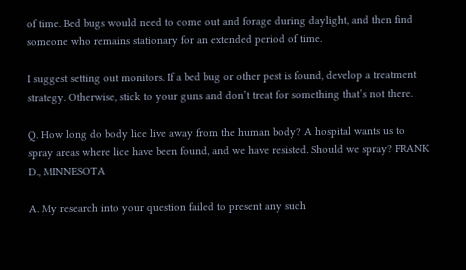of time. Bed bugs would need to come out and forage during daylight, and then find someone who remains stationary for an extended period of time.

I suggest setting out monitors. If a bed bug or other pest is found, develop a treatment strategy. Otherwise, stick to your guns and don’t treat for something that’s not there.

Q. How long do body lice live away from the human body? A hospital wants us to spray areas where lice have been found, and we have resisted. Should we spray? FRANK D., MINNESOTA

A. My research into your question failed to present any such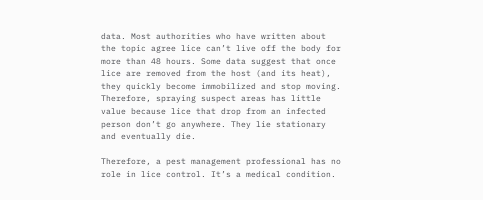data. Most authorities who have written about the topic agree lice can’t live off the body for more than 48 hours. Some data suggest that once lice are removed from the host (and its heat), they quickly become immobilized and stop moving. Therefore, spraying suspect areas has little value because lice that drop from an infected person don’t go anywhere. They lie stationary and eventually die.

Therefore, a pest management professional has no role in lice control. It’s a medical condition.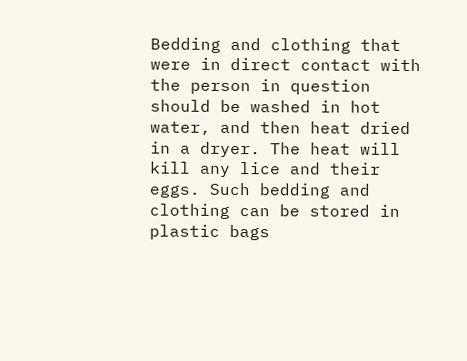Bedding and clothing that were in direct contact with the person in question should be washed in hot water, and then heat dried in a dryer. The heat will kill any lice and their eggs. Such bedding and clothing can be stored in plastic bags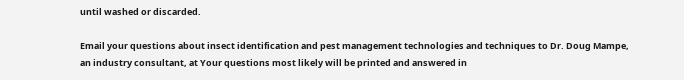until washed or discarded.

Email your questions about insect identification and pest management technologies and techniques to Dr. Doug Mampe, an industry consultant, at Your questions most likely will be printed and answered in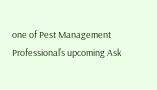one of Pest Management Professional’s upcoming Ask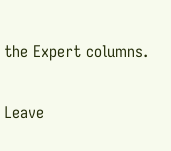the Expert columns.

Leave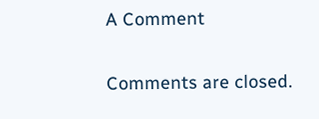A Comment

Comments are closed.